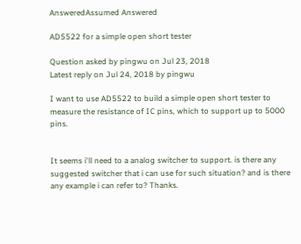AnsweredAssumed Answered

AD5522 for a simple open short tester

Question asked by pingwu on Jul 23, 2018
Latest reply on Jul 24, 2018 by pingwu

I want to use AD5522 to build a simple open short tester to measure the resistance of IC pins, which to support up to 5000 pins.


It seems i'll need to a analog switcher to support. is there any suggested switcher that i can use for such situation? and is there any example i can refer to? Thanks.